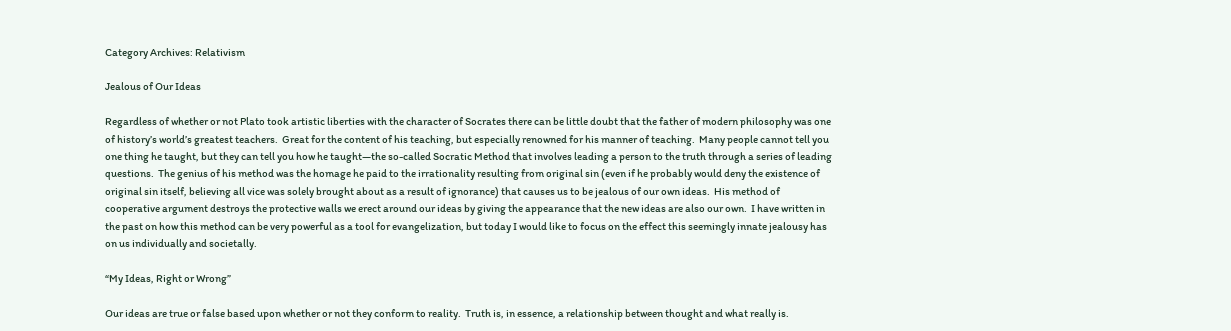Category Archives: Relativism

Jealous of Our Ideas

Regardless of whether or not Plato took artistic liberties with the character of Socrates there can be little doubt that the father of modern philosophy was one of history’s world’s greatest teachers.  Great for the content of his teaching, but especially renowned for his manner of teaching.  Many people cannot tell you one thing he taught, but they can tell you how he taught—the so-called Socratic Method that involves leading a person to the truth through a series of leading questions.  The genius of his method was the homage he paid to the irrationality resulting from original sin (even if he probably would deny the existence of original sin itself, believing all vice was solely brought about as a result of ignorance) that causes us to be jealous of our own ideas.  His method of cooperative argument destroys the protective walls we erect around our ideas by giving the appearance that the new ideas are also our own.  I have written in the past on how this method can be very powerful as a tool for evangelization, but today I would like to focus on the effect this seemingly innate jealousy has on us individually and societally.

“My Ideas, Right or Wrong”

Our ideas are true or false based upon whether or not they conform to reality.  Truth is, in essence, a relationship between thought and what really is.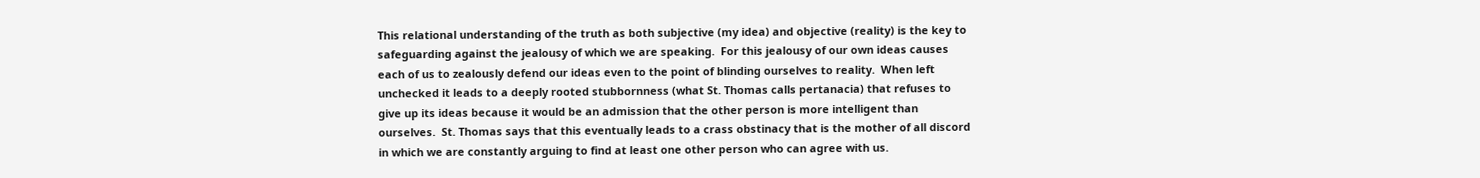This relational understanding of the truth as both subjective (my idea) and objective (reality) is the key to safeguarding against the jealousy of which we are speaking.  For this jealousy of our own ideas causes each of us to zealously defend our ideas even to the point of blinding ourselves to reality.  When left unchecked it leads to a deeply rooted stubbornness (what St. Thomas calls pertanacia) that refuses to give up its ideas because it would be an admission that the other person is more intelligent than ourselves.  St. Thomas says that this eventually leads to a crass obstinacy that is the mother of all discord in which we are constantly arguing to find at least one other person who can agree with us.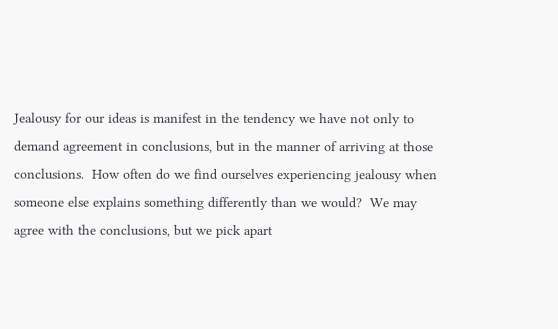Jealousy for our ideas is manifest in the tendency we have not only to demand agreement in conclusions, but in the manner of arriving at those conclusions.  How often do we find ourselves experiencing jealousy when someone else explains something differently than we would?  We may agree with the conclusions, but we pick apart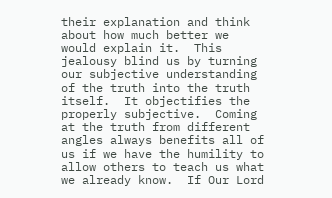their explanation and think about how much better we would explain it.  This jealousy blind us by turning our subjective understanding of the truth into the truth itself.  It objectifies the properly subjective.  Coming at the truth from different angles always benefits all of us if we have the humility to allow others to teach us what we already know.  If Our Lord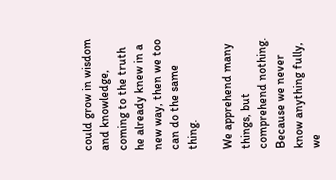could grow in wisdom and knowledge, coming to the truth he already knew in a new way, then we too can do the same thing.

We apprehend many things, but comprehend nothing.  Because we never know anything fully, we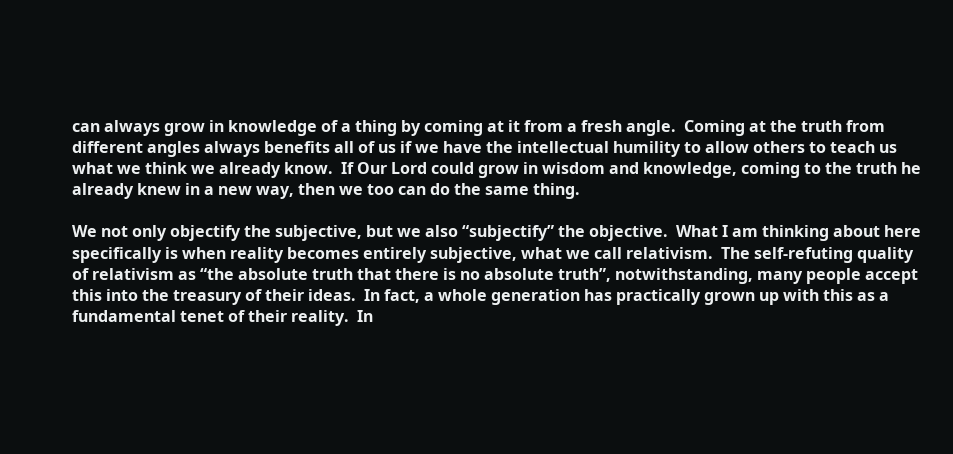can always grow in knowledge of a thing by coming at it from a fresh angle.  Coming at the truth from different angles always benefits all of us if we have the intellectual humility to allow others to teach us what we think we already know.  If Our Lord could grow in wisdom and knowledge, coming to the truth he already knew in a new way, then we too can do the same thing.

We not only objectify the subjective, but we also “subjectify” the objective.  What I am thinking about here specifically is when reality becomes entirely subjective, what we call relativism.  The self-refuting quality of relativism as “the absolute truth that there is no absolute truth”, notwithstanding, many people accept this into the treasury of their ideas.  In fact, a whole generation has practically grown up with this as a fundamental tenet of their reality.  In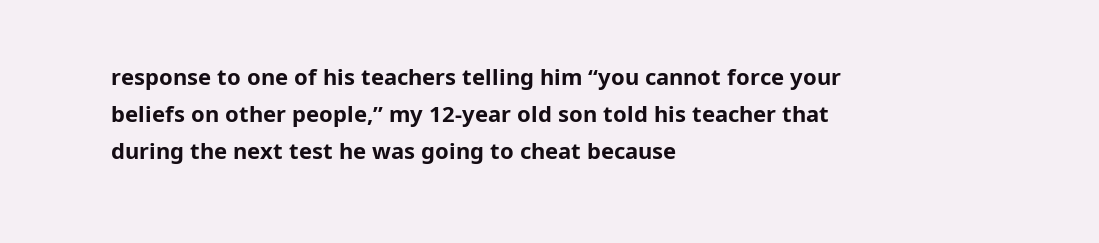response to one of his teachers telling him “you cannot force your beliefs on other people,” my 12-year old son told his teacher that during the next test he was going to cheat because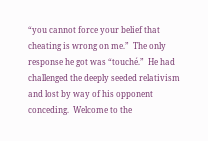“you cannot force your belief that cheating is wrong on me.”  The only response he got was “touché.”  He had challenged the deeply seeded relativism and lost by way of his opponent conceding.  Welcome to the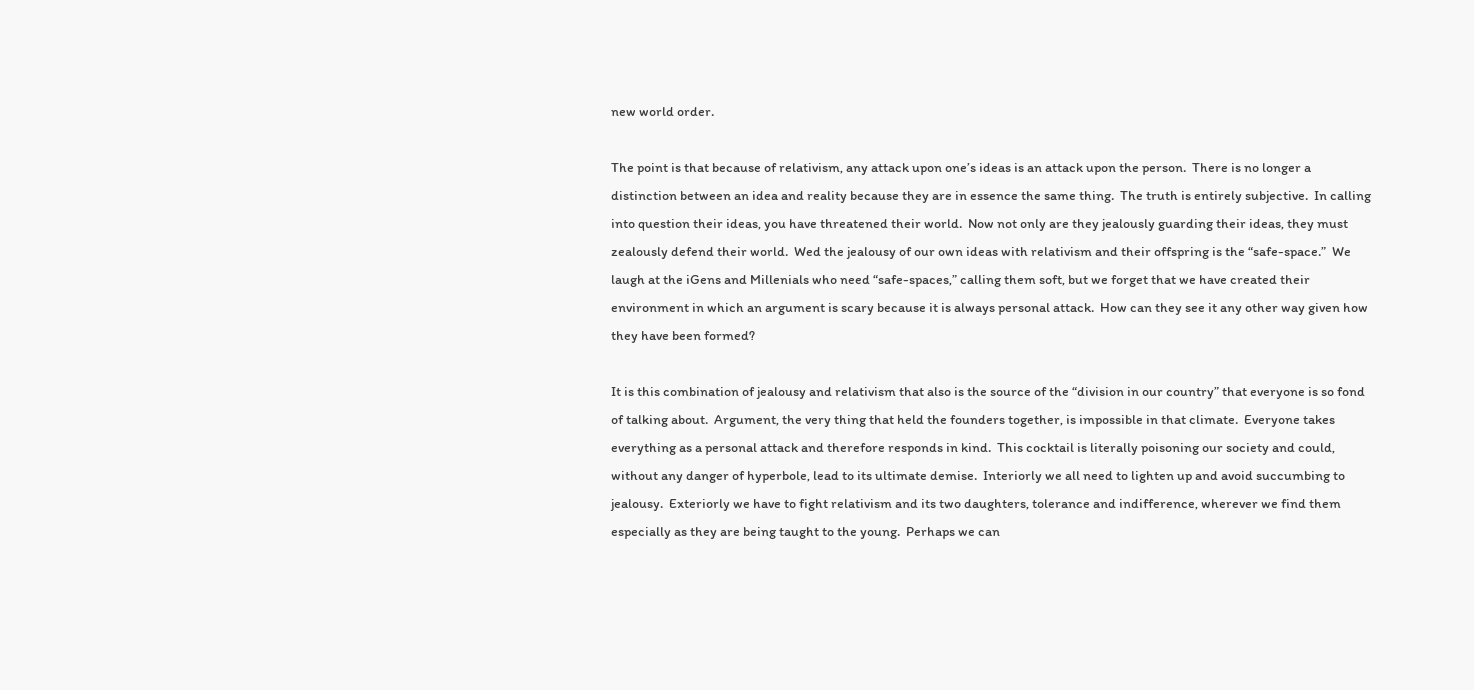new world order.

The point is that because of relativism, any attack upon one’s ideas is an attack upon the person.  There is no longer a distinction between an idea and reality because they are in essence the same thing.  The truth is entirely subjective.  In calling into question their ideas, you have threatened their world.  Now not only are they jealously guarding their ideas, they must zealously defend their world.  Wed the jealousy of our own ideas with relativism and their offspring is the “safe-space.”  We laugh at the iGens and Millenials who need “safe-spaces,” calling them soft, but we forget that we have created their environment in which an argument is scary because it is always personal attack.  How can they see it any other way given how they have been formed?

It is this combination of jealousy and relativism that also is the source of the “division in our country” that everyone is so fond of talking about.  Argument, the very thing that held the founders together, is impossible in that climate.  Everyone takes everything as a personal attack and therefore responds in kind.  This cocktail is literally poisoning our society and could, without any danger of hyperbole, lead to its ultimate demise.  Interiorly we all need to lighten up and avoid succumbing to jealousy.  Exteriorly we have to fight relativism and its two daughters, tolerance and indifference, wherever we find them especially as they are being taught to the young.  Perhaps we can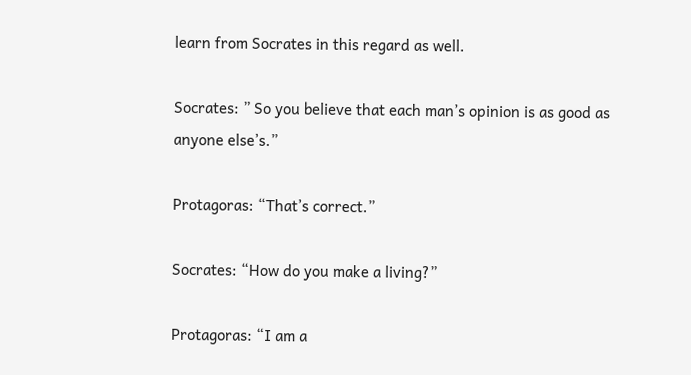learn from Socrates in this regard as well.

Socrates: ” So you believe that each man’s opinion is as good as anyone else’s.”

Protagoras: “That’s correct.”

Socrates: “How do you make a living?”

Protagoras: “I am a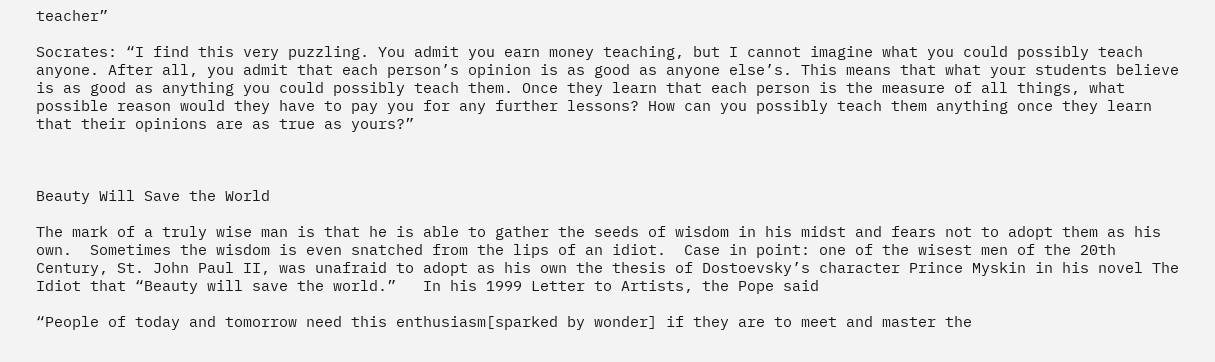teacher”

Socrates: “I find this very puzzling. You admit you earn money teaching, but I cannot imagine what you could possibly teach anyone. After all, you admit that each person’s opinion is as good as anyone else’s. This means that what your students believe is as good as anything you could possibly teach them. Once they learn that each person is the measure of all things, what possible reason would they have to pay you for any further lessons? How can you possibly teach them anything once they learn that their opinions are as true as yours?”



Beauty Will Save the World

The mark of a truly wise man is that he is able to gather the seeds of wisdom in his midst and fears not to adopt them as his own.  Sometimes the wisdom is even snatched from the lips of an idiot.  Case in point: one of the wisest men of the 20th Century, St. John Paul II, was unafraid to adopt as his own the thesis of Dostoevsky’s character Prince Myskin in his novel The Idiot that “Beauty will save the world.”   In his 1999 Letter to Artists, the Pope said

“People of today and tomorrow need this enthusiasm[sparked by wonder] if they are to meet and master the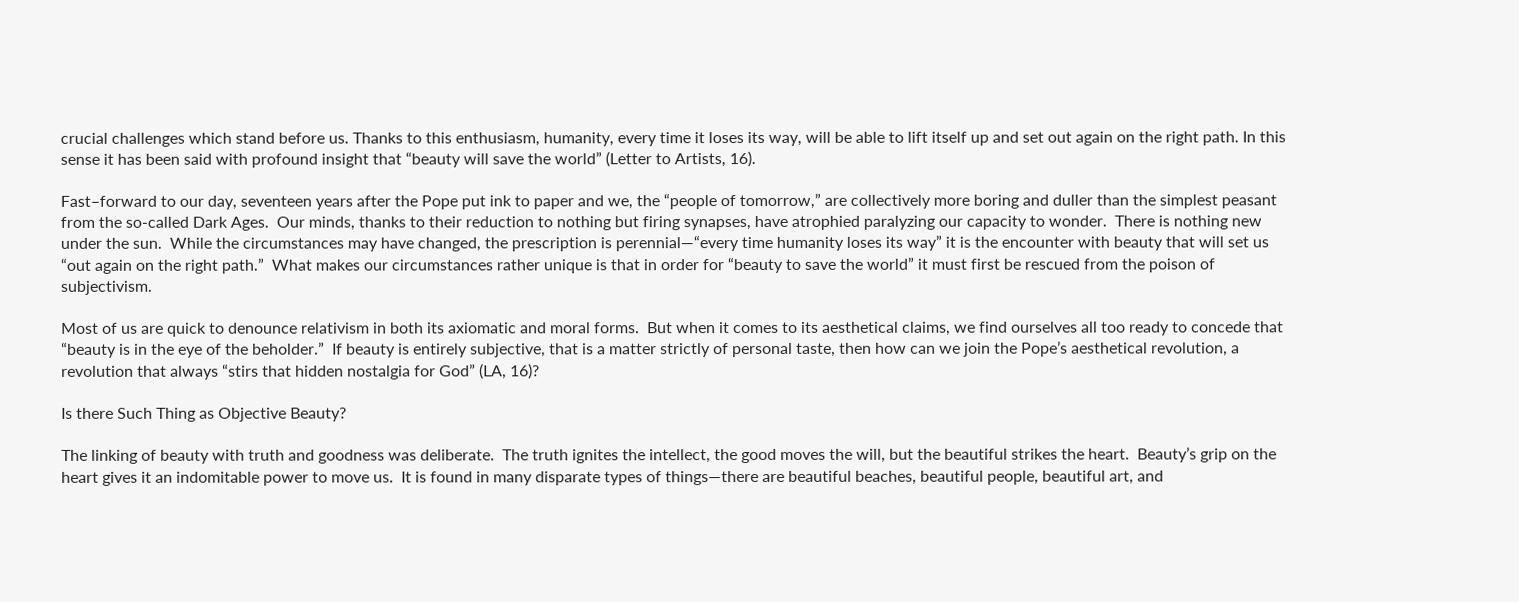crucial challenges which stand before us. Thanks to this enthusiasm, humanity, every time it loses its way, will be able to lift itself up and set out again on the right path. In this sense it has been said with profound insight that “beauty will save the world” (Letter to Artists, 16).

Fast–forward to our day, seventeen years after the Pope put ink to paper and we, the “people of tomorrow,” are collectively more boring and duller than the simplest peasant from the so-called Dark Ages.  Our minds, thanks to their reduction to nothing but firing synapses, have atrophied paralyzing our capacity to wonder.  There is nothing new under the sun.  While the circumstances may have changed, the prescription is perennial—“every time humanity loses its way” it is the encounter with beauty that will set us “out again on the right path.”  What makes our circumstances rather unique is that in order for “beauty to save the world” it must first be rescued from the poison of subjectivism.

Most of us are quick to denounce relativism in both its axiomatic and moral forms.  But when it comes to its aesthetical claims, we find ourselves all too ready to concede that “beauty is in the eye of the beholder.”  If beauty is entirely subjective, that is a matter strictly of personal taste, then how can we join the Pope’s aesthetical revolution, a revolution that always “stirs that hidden nostalgia for God” (LA, 16)?

Is there Such Thing as Objective Beauty?

The linking of beauty with truth and goodness was deliberate.  The truth ignites the intellect, the good moves the will, but the beautiful strikes the heart.  Beauty’s grip on the heart gives it an indomitable power to move us.  It is found in many disparate types of things—there are beautiful beaches, beautiful people, beautiful art, and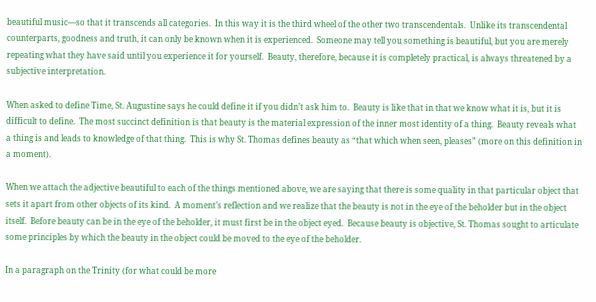beautiful music—so that it transcends all categories.  In this way it is the third wheel of the other two transcendentals.  Unlike its transcendental counterparts, goodness and truth, it can only be known when it is experienced.  Someone may tell you something is beautiful, but you are merely repeating what they have said until you experience it for yourself.  Beauty, therefore, because it is completely practical, is always threatened by a subjective interpretation.

When asked to define Time, St. Augustine says he could define it if you didn’t ask him to.  Beauty is like that in that we know what it is, but it is difficult to define.  The most succinct definition is that beauty is the material expression of the inner most identity of a thing.  Beauty reveals what a thing is and leads to knowledge of that thing.  This is why St. Thomas defines beauty as “that which when seen, pleases” (more on this definition in a moment).

When we attach the adjective beautiful to each of the things mentioned above, we are saying that there is some quality in that particular object that sets it apart from other objects of its kind.  A moment’s reflection and we realize that the beauty is not in the eye of the beholder but in the object itself.  Before beauty can be in the eye of the beholder, it must first be in the object eyed.  Because beauty is objective, St. Thomas sought to articulate some principles by which the beauty in the object could be moved to the eye of the beholder.

In a paragraph on the Trinity (for what could be more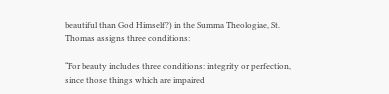beautiful than God Himself?) in the Summa Theologiae, St. Thomas assigns three conditions:

“For beauty includes three conditions: integrity or perfection, since those things which are impaired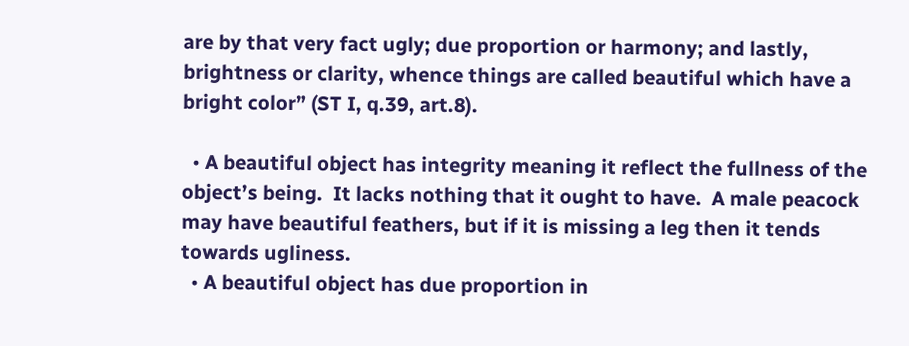are by that very fact ugly; due proportion or harmony; and lastly, brightness or clarity, whence things are called beautiful which have a bright color” (ST I, q.39, art.8).

  • A beautiful object has integrity meaning it reflect the fullness of the object’s being.  It lacks nothing that it ought to have.  A male peacock may have beautiful feathers, but if it is missing a leg then it tends towards ugliness.
  • A beautiful object has due proportion in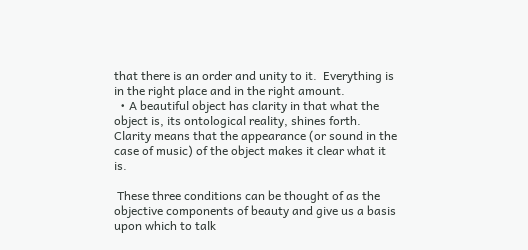that there is an order and unity to it.  Everything is in the right place and in the right amount.
  • A beautiful object has clarity in that what the object is, its ontological reality, shines forth.  Clarity means that the appearance (or sound in the case of music) of the object makes it clear what it is.

 These three conditions can be thought of as the objective components of beauty and give us a basis upon which to talk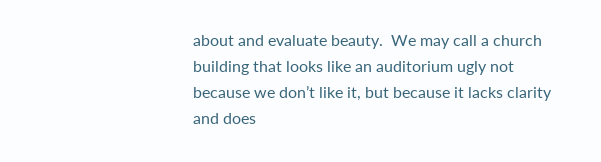about and evaluate beauty.  We may call a church building that looks like an auditorium ugly not because we don’t like it, but because it lacks clarity and does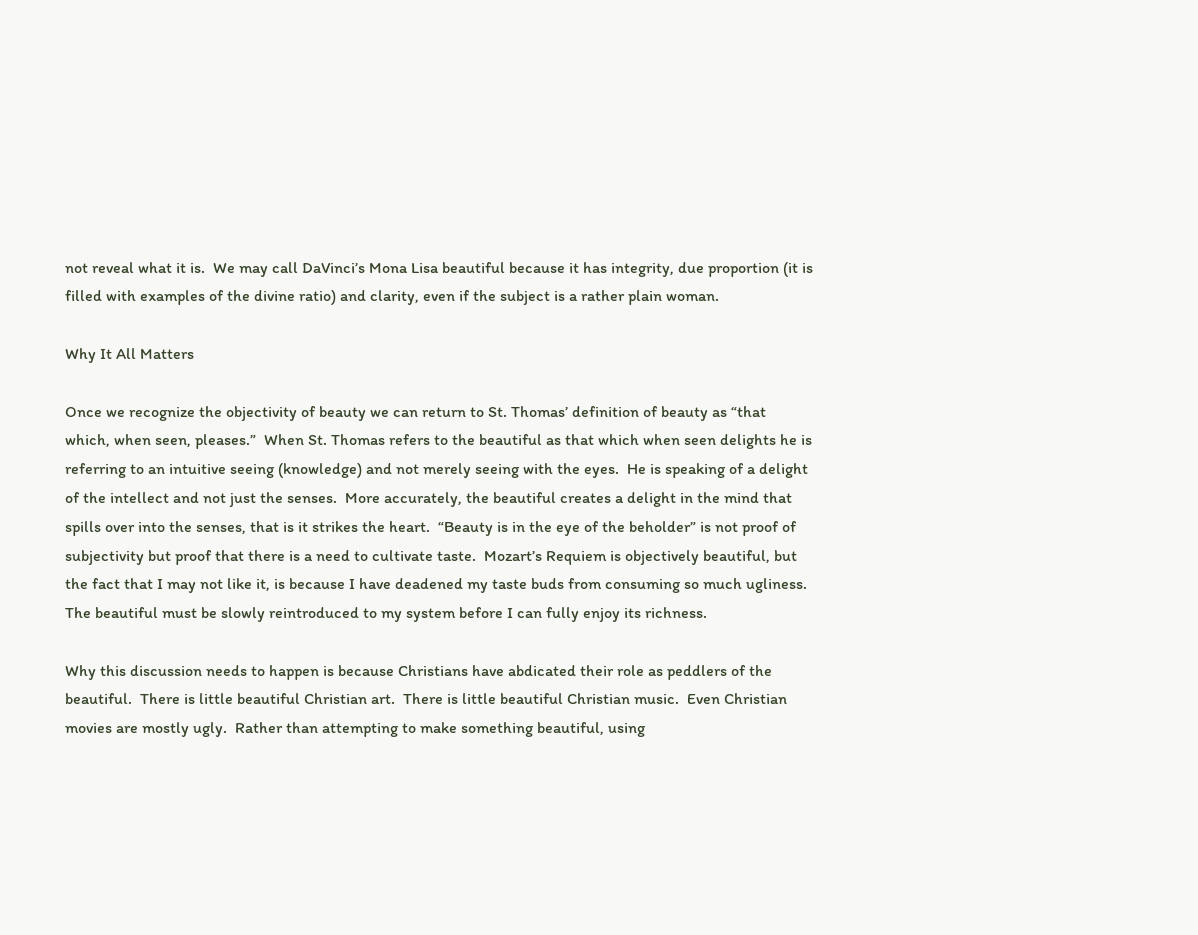not reveal what it is.  We may call DaVinci’s Mona Lisa beautiful because it has integrity, due proportion (it is filled with examples of the divine ratio) and clarity, even if the subject is a rather plain woman.

Why It All Matters

Once we recognize the objectivity of beauty we can return to St. Thomas’ definition of beauty as “that which, when seen, pleases.”  When St. Thomas refers to the beautiful as that which when seen delights he is referring to an intuitive seeing (knowledge) and not merely seeing with the eyes.  He is speaking of a delight of the intellect and not just the senses.  More accurately, the beautiful creates a delight in the mind that spills over into the senses, that is it strikes the heart.  “Beauty is in the eye of the beholder” is not proof of subjectivity but proof that there is a need to cultivate taste.  Mozart’s Requiem is objectively beautiful, but the fact that I may not like it, is because I have deadened my taste buds from consuming so much ugliness.  The beautiful must be slowly reintroduced to my system before I can fully enjoy its richness.

Why this discussion needs to happen is because Christians have abdicated their role as peddlers of the beautiful.  There is little beautiful Christian art.  There is little beautiful Christian music.  Even Christian movies are mostly ugly.  Rather than attempting to make something beautiful, using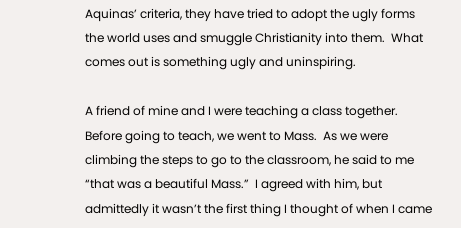Aquinas’ criteria, they have tried to adopt the ugly forms the world uses and smuggle Christianity into them.  What comes out is something ugly and uninspiring.

A friend of mine and I were teaching a class together.  Before going to teach, we went to Mass.  As we were climbing the steps to go to the classroom, he said to me “that was a beautiful Mass.”  I agreed with him, but admittedly it wasn’t the first thing I thought of when I came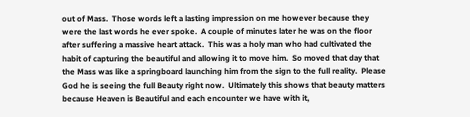out of Mass.  Those words left a lasting impression on me however because they were the last words he ever spoke.  A couple of minutes later he was on the floor after suffering a massive heart attack.  This was a holy man who had cultivated the habit of capturing the beautiful and allowing it to move him.  So moved that day that the Mass was like a springboard launching him from the sign to the full reality.  Please God he is seeing the full Beauty right now.  Ultimately this shows that beauty matters because Heaven is Beautiful and each encounter we have with it,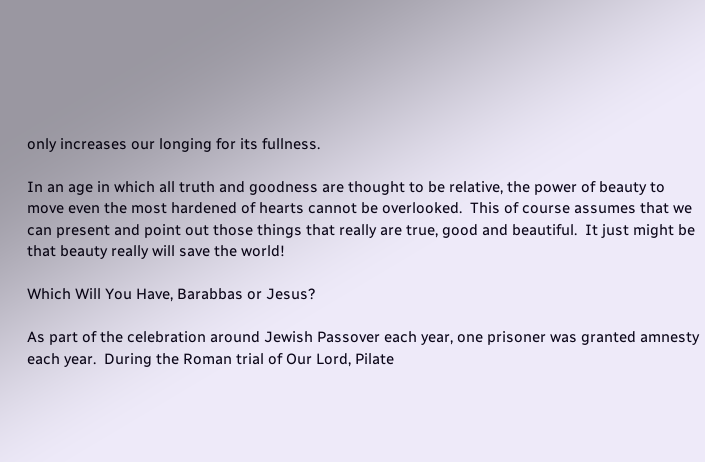only increases our longing for its fullness.

In an age in which all truth and goodness are thought to be relative, the power of beauty to move even the most hardened of hearts cannot be overlooked.  This of course assumes that we can present and point out those things that really are true, good and beautiful.  It just might be that beauty really will save the world!

Which Will You Have, Barabbas or Jesus?

As part of the celebration around Jewish Passover each year, one prisoner was granted amnesty each year.  During the Roman trial of Our Lord, Pilate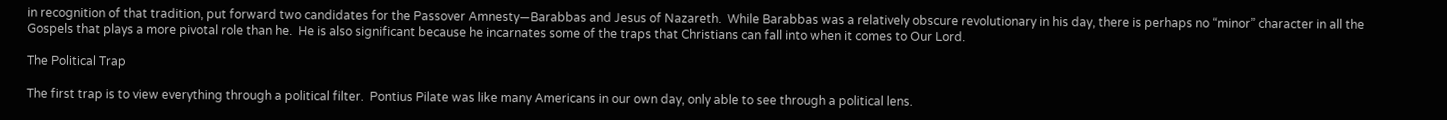in recognition of that tradition, put forward two candidates for the Passover Amnesty—Barabbas and Jesus of Nazareth.  While Barabbas was a relatively obscure revolutionary in his day, there is perhaps no “minor” character in all the Gospels that plays a more pivotal role than he.  He is also significant because he incarnates some of the traps that Christians can fall into when it comes to Our Lord.

The Political Trap

The first trap is to view everything through a political filter.  Pontius Pilate was like many Americans in our own day, only able to see through a political lens.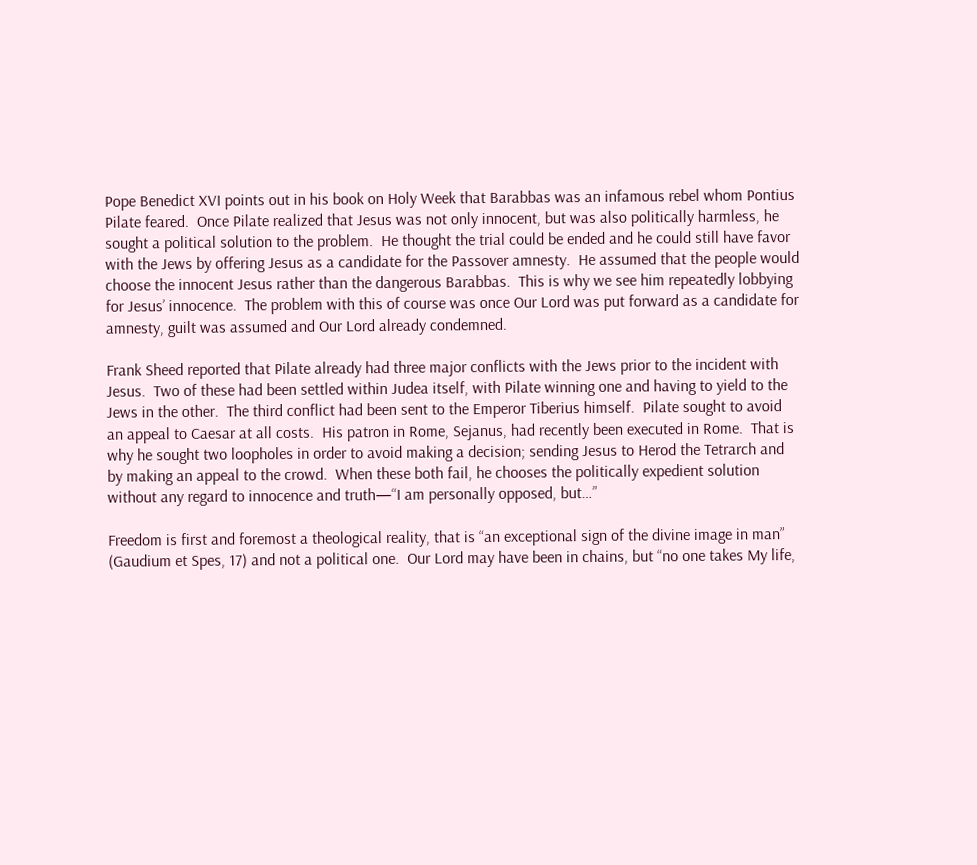Pope Benedict XVI points out in his book on Holy Week that Barabbas was an infamous rebel whom Pontius Pilate feared.  Once Pilate realized that Jesus was not only innocent, but was also politically harmless, he sought a political solution to the problem.  He thought the trial could be ended and he could still have favor with the Jews by offering Jesus as a candidate for the Passover amnesty.  He assumed that the people would choose the innocent Jesus rather than the dangerous Barabbas.  This is why we see him repeatedly lobbying for Jesus’ innocence.  The problem with this of course was once Our Lord was put forward as a candidate for amnesty, guilt was assumed and Our Lord already condemned.

Frank Sheed reported that Pilate already had three major conflicts with the Jews prior to the incident with Jesus.  Two of these had been settled within Judea itself, with Pilate winning one and having to yield to the Jews in the other.  The third conflict had been sent to the Emperor Tiberius himself.  Pilate sought to avoid an appeal to Caesar at all costs.  His patron in Rome, Sejanus, had recently been executed in Rome.  That is why he sought two loopholes in order to avoid making a decision; sending Jesus to Herod the Tetrarch and by making an appeal to the crowd.  When these both fail, he chooses the politically expedient solution without any regard to innocence and truth—“I am personally opposed, but…”

Freedom is first and foremost a theological reality, that is “an exceptional sign of the divine image in man” (Gaudium et Spes, 17) and not a political one.  Our Lord may have been in chains, but “no one takes My life,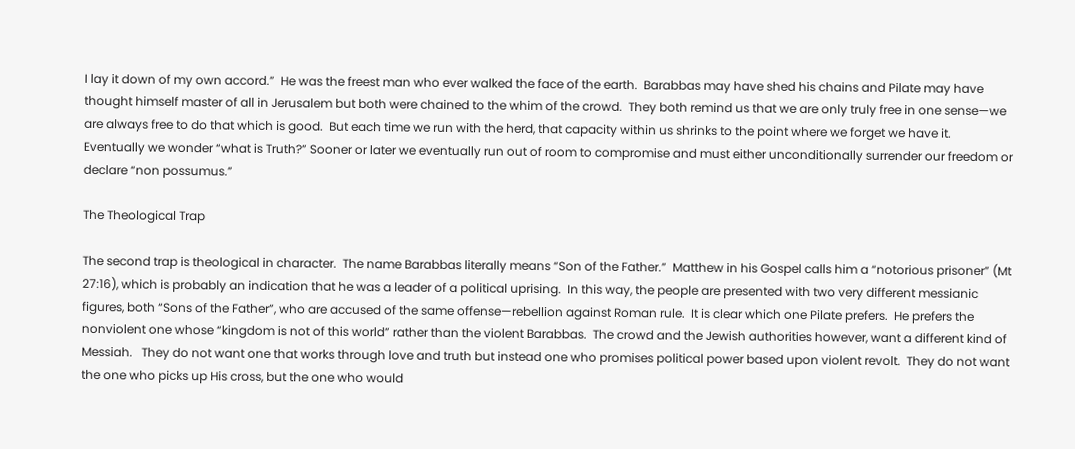I lay it down of my own accord.”  He was the freest man who ever walked the face of the earth.  Barabbas may have shed his chains and Pilate may have thought himself master of all in Jerusalem but both were chained to the whim of the crowd.  They both remind us that we are only truly free in one sense—we are always free to do that which is good.  But each time we run with the herd, that capacity within us shrinks to the point where we forget we have it.  Eventually we wonder “what is Truth?” Sooner or later we eventually run out of room to compromise and must either unconditionally surrender our freedom or declare “non possumus.”

The Theological Trap

The second trap is theological in character.  The name Barabbas literally means “Son of the Father.”  Matthew in his Gospel calls him a “notorious prisoner” (Mt 27:16), which is probably an indication that he was a leader of a political uprising.  In this way, the people are presented with two very different messianic figures, both “Sons of the Father”, who are accused of the same offense—rebellion against Roman rule.  It is clear which one Pilate prefers.  He prefers the nonviolent one whose “kingdom is not of this world” rather than the violent Barabbas.  The crowd and the Jewish authorities however, want a different kind of Messiah.   They do not want one that works through love and truth but instead one who promises political power based upon violent revolt.  They do not want the one who picks up His cross, but the one who would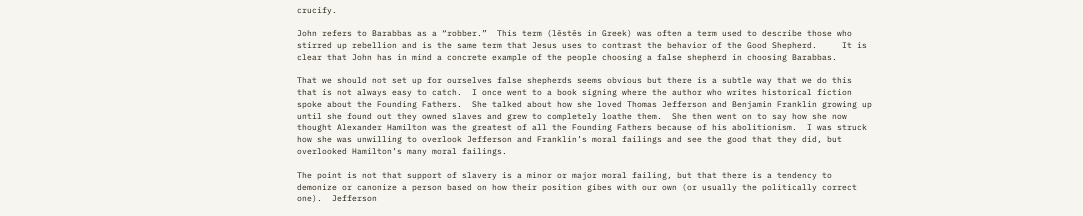crucify.

John refers to Barabbas as a “robber.”  This term (lēstēs in Greek) was often a term used to describe those who stirred up rebellion and is the same term that Jesus uses to contrast the behavior of the Good Shepherd.     It is clear that John has in mind a concrete example of the people choosing a false shepherd in choosing Barabbas.

That we should not set up for ourselves false shepherds seems obvious but there is a subtle way that we do this that is not always easy to catch.  I once went to a book signing where the author who writes historical fiction spoke about the Founding Fathers.  She talked about how she loved Thomas Jefferson and Benjamin Franklin growing up until she found out they owned slaves and grew to completely loathe them.  She then went on to say how she now thought Alexander Hamilton was the greatest of all the Founding Fathers because of his abolitionism.  I was struck how she was unwilling to overlook Jefferson and Franklin’s moral failings and see the good that they did, but overlooked Hamilton’s many moral failings.

The point is not that support of slavery is a minor or major moral failing, but that there is a tendency to demonize or canonize a person based on how their position gibes with our own (or usually the politically correct one).  Jefferson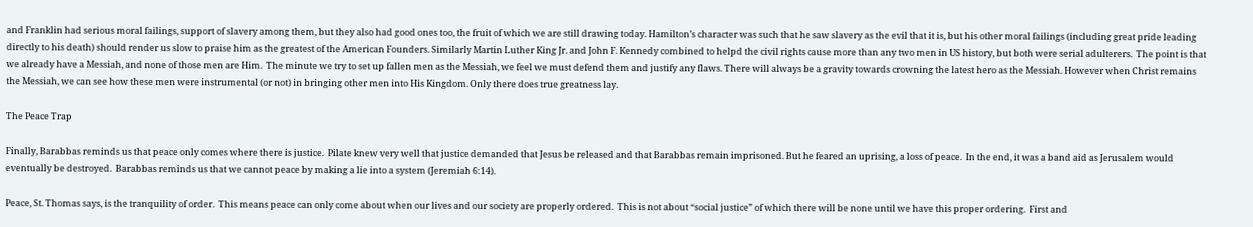and Franklin had serious moral failings, support of slavery among them, but they also had good ones too, the fruit of which we are still drawing today. Hamilton’s character was such that he saw slavery as the evil that it is, but his other moral failings (including great pride leading directly to his death) should render us slow to praise him as the greatest of the American Founders. Similarly Martin Luther King Jr. and John F. Kennedy combined to helpd the civil rights cause more than any two men in US history, but both were serial adulterers.  The point is that we already have a Messiah, and none of those men are Him.  The minute we try to set up fallen men as the Messiah, we feel we must defend them and justify any flaws. There will always be a gravity towards crowning the latest hero as the Messiah. However when Christ remains the Messiah, we can see how these men were instrumental (or not) in bringing other men into His Kingdom. Only there does true greatness lay.

The Peace Trap

Finally, Barabbas reminds us that peace only comes where there is justice.  Pilate knew very well that justice demanded that Jesus be released and that Barabbas remain imprisoned. But he feared an uprising, a loss of peace.  In the end, it was a band aid as Jerusalem would eventually be destroyed.  Barabbas reminds us that we cannot peace by making a lie into a system (Jeremiah 6:14).

Peace, St. Thomas says, is the tranquility of order.  This means peace can only come about when our lives and our society are properly ordered.  This is not about “social justice” of which there will be none until we have this proper ordering.  First and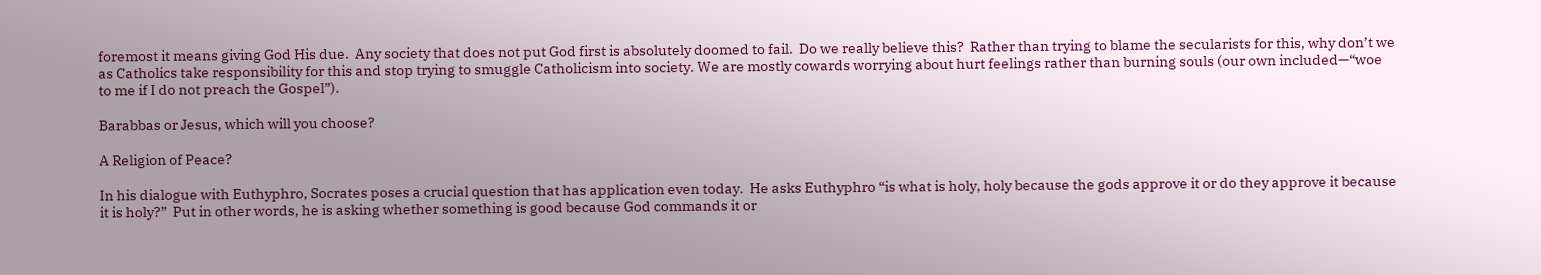foremost it means giving God His due.  Any society that does not put God first is absolutely doomed to fail.  Do we really believe this?  Rather than trying to blame the secularists for this, why don’t we as Catholics take responsibility for this and stop trying to smuggle Catholicism into society. We are mostly cowards worrying about hurt feelings rather than burning souls (our own included—“woe to me if I do not preach the Gospel”).

Barabbas or Jesus, which will you choose?

A Religion of Peace?

In his dialogue with Euthyphro, Socrates poses a crucial question that has application even today.  He asks Euthyphro “is what is holy, holy because the gods approve it or do they approve it because it is holy?”  Put in other words, he is asking whether something is good because God commands it or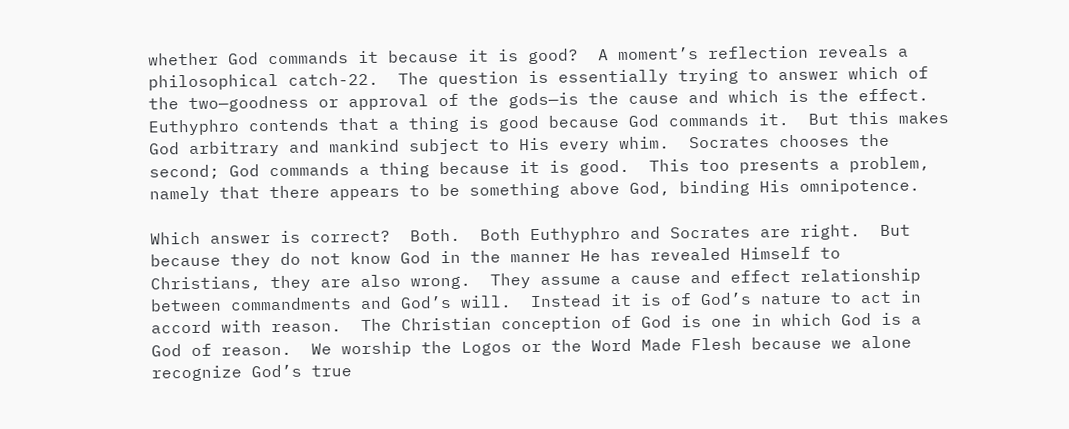whether God commands it because it is good?  A moment’s reflection reveals a philosophical catch-22.  The question is essentially trying to answer which of the two—goodness or approval of the gods—is the cause and which is the effect.  Euthyphro contends that a thing is good because God commands it.  But this makes God arbitrary and mankind subject to His every whim.  Socrates chooses the second; God commands a thing because it is good.  This too presents a problem, namely that there appears to be something above God, binding His omnipotence.

Which answer is correct?  Both.  Both Euthyphro and Socrates are right.  But because they do not know God in the manner He has revealed Himself to Christians, they are also wrong.  They assume a cause and effect relationship between commandments and God’s will.  Instead it is of God’s nature to act in accord with reason.  The Christian conception of God is one in which God is a God of reason.  We worship the Logos or the Word Made Flesh because we alone recognize God’s true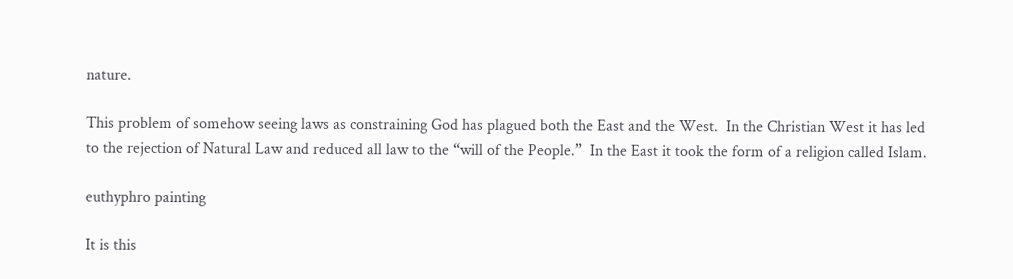nature.

This problem of somehow seeing laws as constraining God has plagued both the East and the West.  In the Christian West it has led to the rejection of Natural Law and reduced all law to the “will of the People.”  In the East it took the form of a religion called Islam.

euthyphro painting

It is this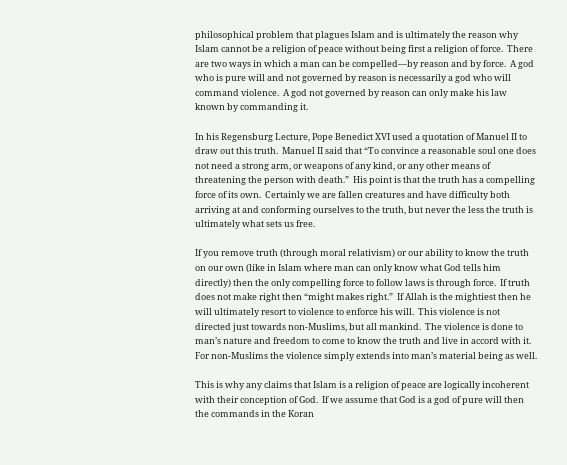philosophical problem that plagues Islam and is ultimately the reason why Islam cannot be a religion of peace without being first a religion of force.  There are two ways in which a man can be compelled—by reason and by force.  A god who is pure will and not governed by reason is necessarily a god who will command violence.  A god not governed by reason can only make his law known by commanding it.

In his Regensburg Lecture, Pope Benedict XVI used a quotation of Manuel II to draw out this truth.  Manuel II said that “To convince a reasonable soul one does not need a strong arm, or weapons of any kind, or any other means of threatening the person with death.”  His point is that the truth has a compelling force of its own.  Certainly we are fallen creatures and have difficulty both arriving at and conforming ourselves to the truth, but never the less the truth is ultimately what sets us free.

If you remove truth (through moral relativism) or our ability to know the truth on our own (like in Islam where man can only know what God tells him directly) then the only compelling force to follow laws is through force.  If truth does not make right then “might makes right.”  If Allah is the mightiest then he will ultimately resort to violence to enforce his will.  This violence is not directed just towards non-Muslims, but all mankind.  The violence is done to man’s nature and freedom to come to know the truth and live in accord with it.  For non-Muslims the violence simply extends into man’s material being as well.

This is why any claims that Islam is a religion of peace are logically incoherent with their conception of God.  If we assume that God is a god of pure will then the commands in the Koran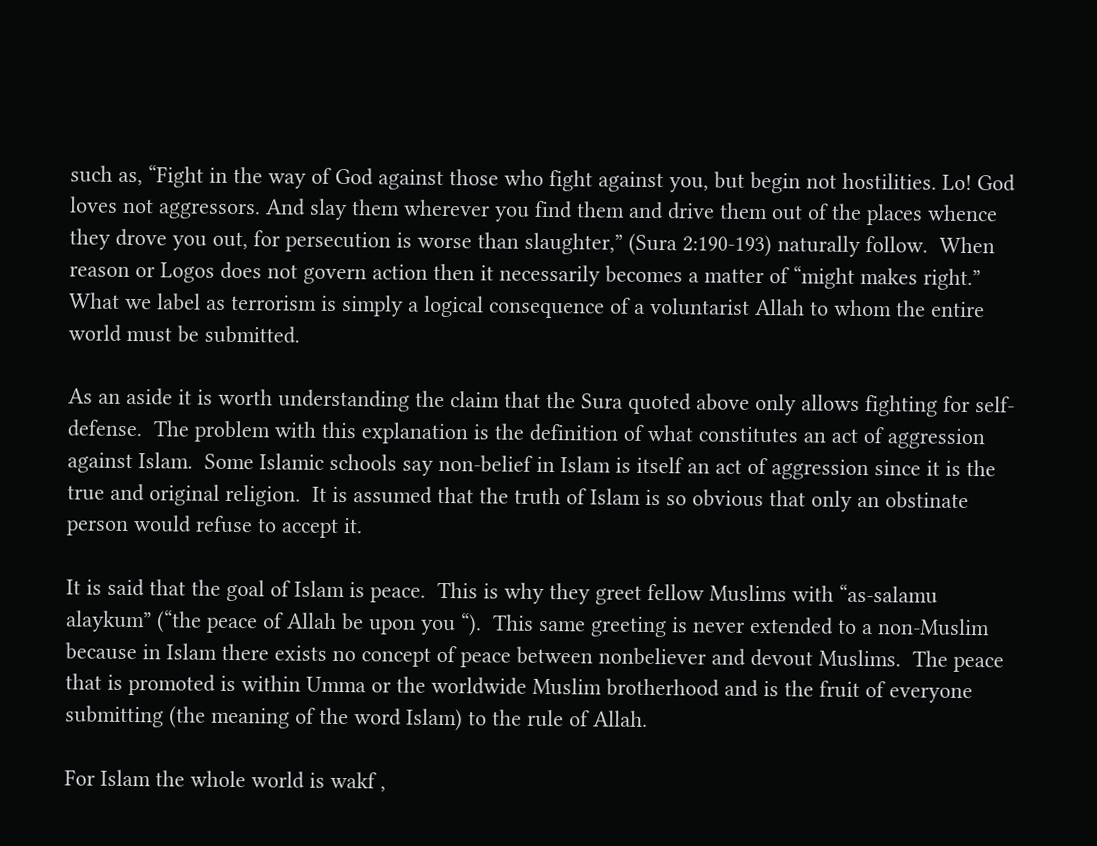such as, “Fight in the way of God against those who fight against you, but begin not hostilities. Lo! God loves not aggressors. And slay them wherever you find them and drive them out of the places whence they drove you out, for persecution is worse than slaughter,” (Sura 2:190-193) naturally follow.  When reason or Logos does not govern action then it necessarily becomes a matter of “might makes right.”  What we label as terrorism is simply a logical consequence of a voluntarist Allah to whom the entire world must be submitted.

As an aside it is worth understanding the claim that the Sura quoted above only allows fighting for self-defense.  The problem with this explanation is the definition of what constitutes an act of aggression against Islam.  Some Islamic schools say non-belief in Islam is itself an act of aggression since it is the true and original religion.  It is assumed that the truth of Islam is so obvious that only an obstinate person would refuse to accept it.

It is said that the goal of Islam is peace.  This is why they greet fellow Muslims with “as-salamu alaykum” (“the peace of Allah be upon you “).  This same greeting is never extended to a non-Muslim because in Islam there exists no concept of peace between nonbeliever and devout Muslims.  The peace that is promoted is within Umma or the worldwide Muslim brotherhood and is the fruit of everyone submitting (the meaning of the word Islam) to the rule of Allah.

For Islam the whole world is wakf ,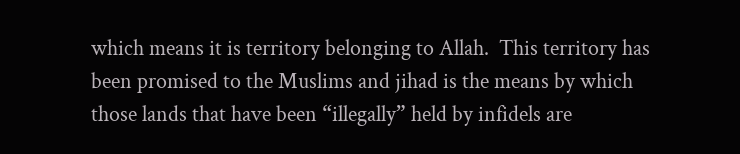which means it is territory belonging to Allah.  This territory has been promised to the Muslims and jihad is the means by which those lands that have been “illegally” held by infidels are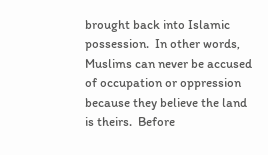brought back into Islamic possession.  In other words, Muslims can never be accused of occupation or oppression because they believe the land is theirs.  Before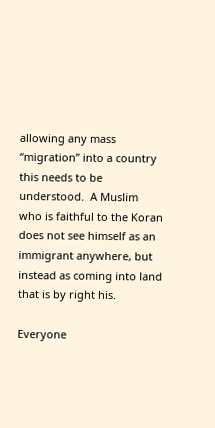allowing any mass “migration” into a country this needs to be understood.  A Muslim who is faithful to the Koran does not see himself as an immigrant anywhere, but instead as coming into land that is by right his.

Everyone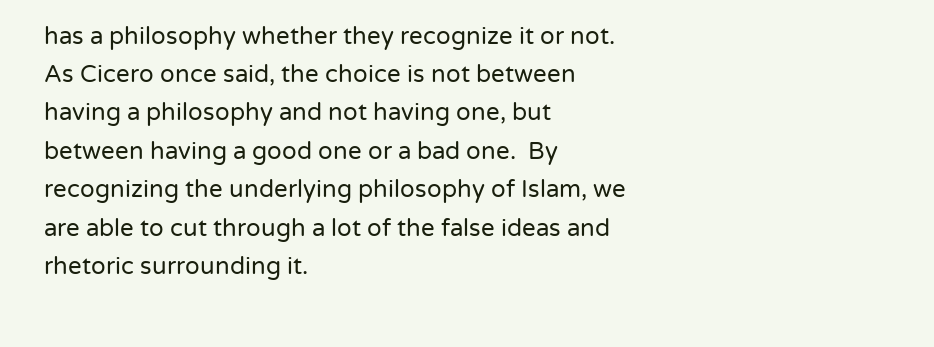has a philosophy whether they recognize it or not.  As Cicero once said, the choice is not between having a philosophy and not having one, but between having a good one or a bad one.  By recognizing the underlying philosophy of Islam, we are able to cut through a lot of the false ideas and rhetoric surrounding it.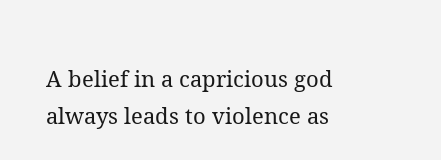A belief in a capricious god always leads to violence as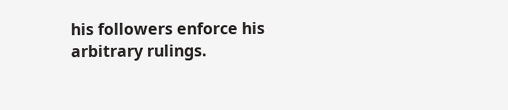his followers enforce his arbitrary rulings.